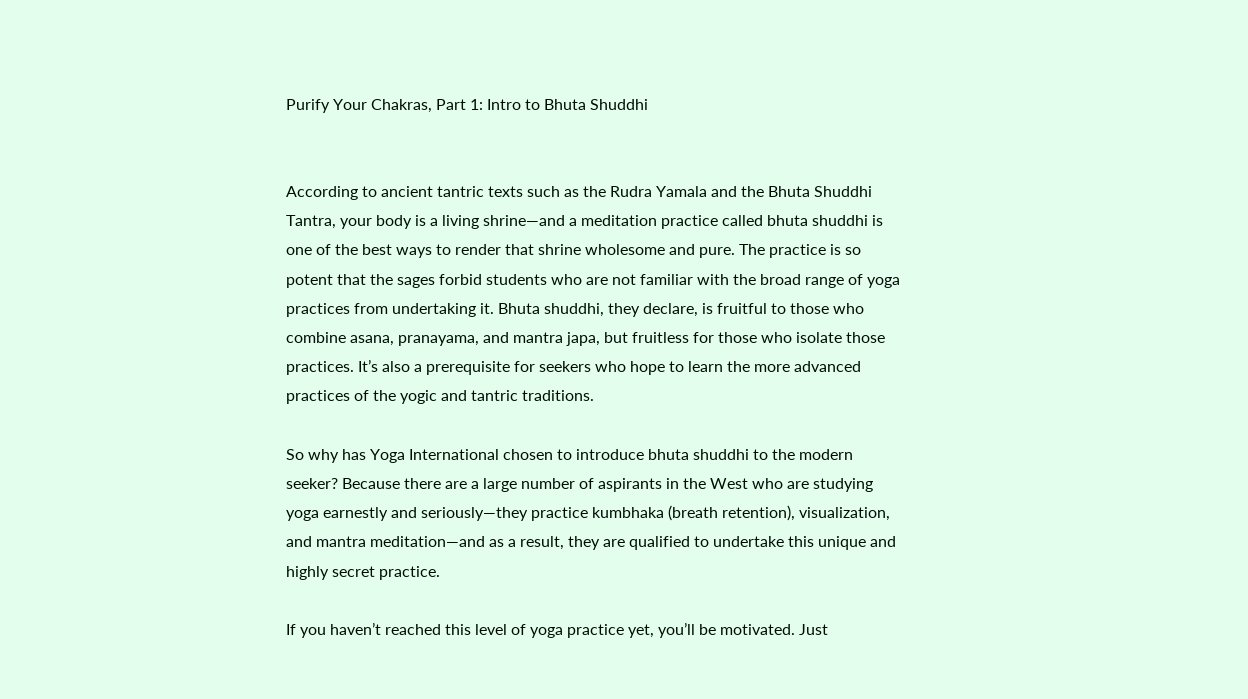Purify Your Chakras, Part 1: Intro to Bhuta Shuddhi


According to ancient tantric texts such as the Rudra Yamala and the Bhuta Shuddhi Tantra, your body is a living shrine—and a meditation practice called bhuta shuddhi is one of the best ways to render that shrine wholesome and pure. The practice is so potent that the sages forbid students who are not familiar with the broad range of yoga practices from undertaking it. Bhuta shuddhi, they declare, is fruitful to those who combine asana, pranayama, and mantra japa, but fruitless for those who isolate those practices. It’s also a prerequisite for seekers who hope to learn the more advanced practices of the yogic and tantric traditions.

So why has Yoga International chosen to introduce bhuta shuddhi to the modern seeker? Because there are a large number of aspirants in the West who are studying yoga earnestly and seriously—they practice kumbhaka (breath retention), visualization, and mantra meditation—and as a result, they are qualified to undertake this unique and highly secret practice.

If you haven’t reached this level of yoga practice yet, you’ll be motivated. Just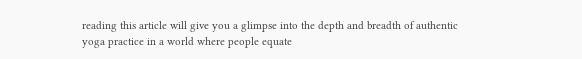reading this article will give you a glimpse into the depth and breadth of authentic yoga practice in a world where people equate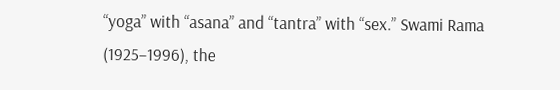“yoga” with “asana” and “tantra” with “sex.” Swami Rama (1925–1996), the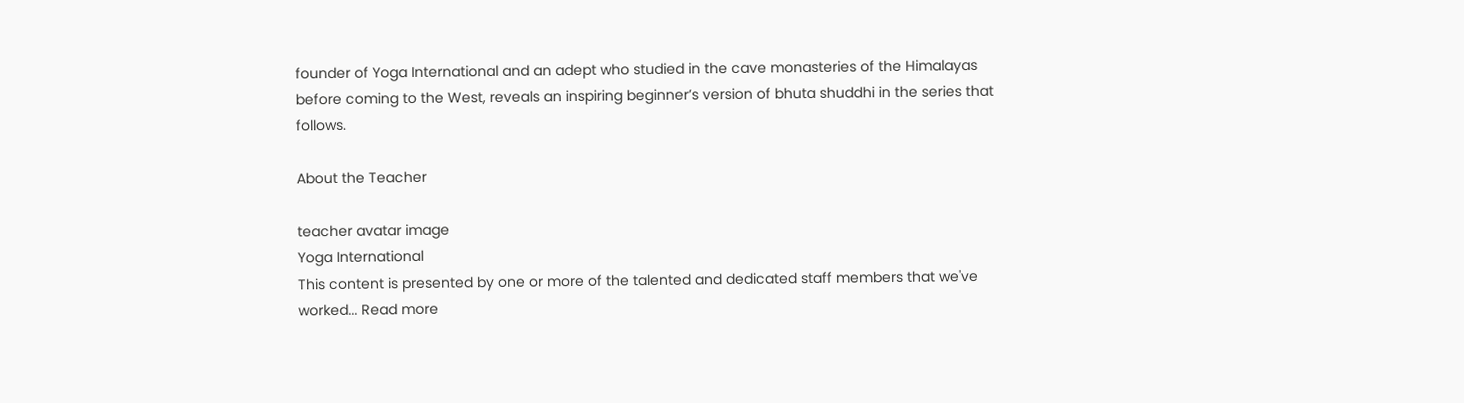founder of Yoga International and an adept who studied in the cave monasteries of the Himalayas before coming to the West, reveals an inspiring beginner’s version of bhuta shuddhi in the series that follows.

About the Teacher

teacher avatar image
Yoga International
This content is presented by one or more of the talented and dedicated staff members that we've worked... Read more